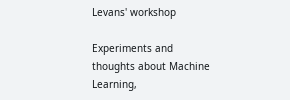Levans' workshop

Experiments and thoughts about Machine Learning,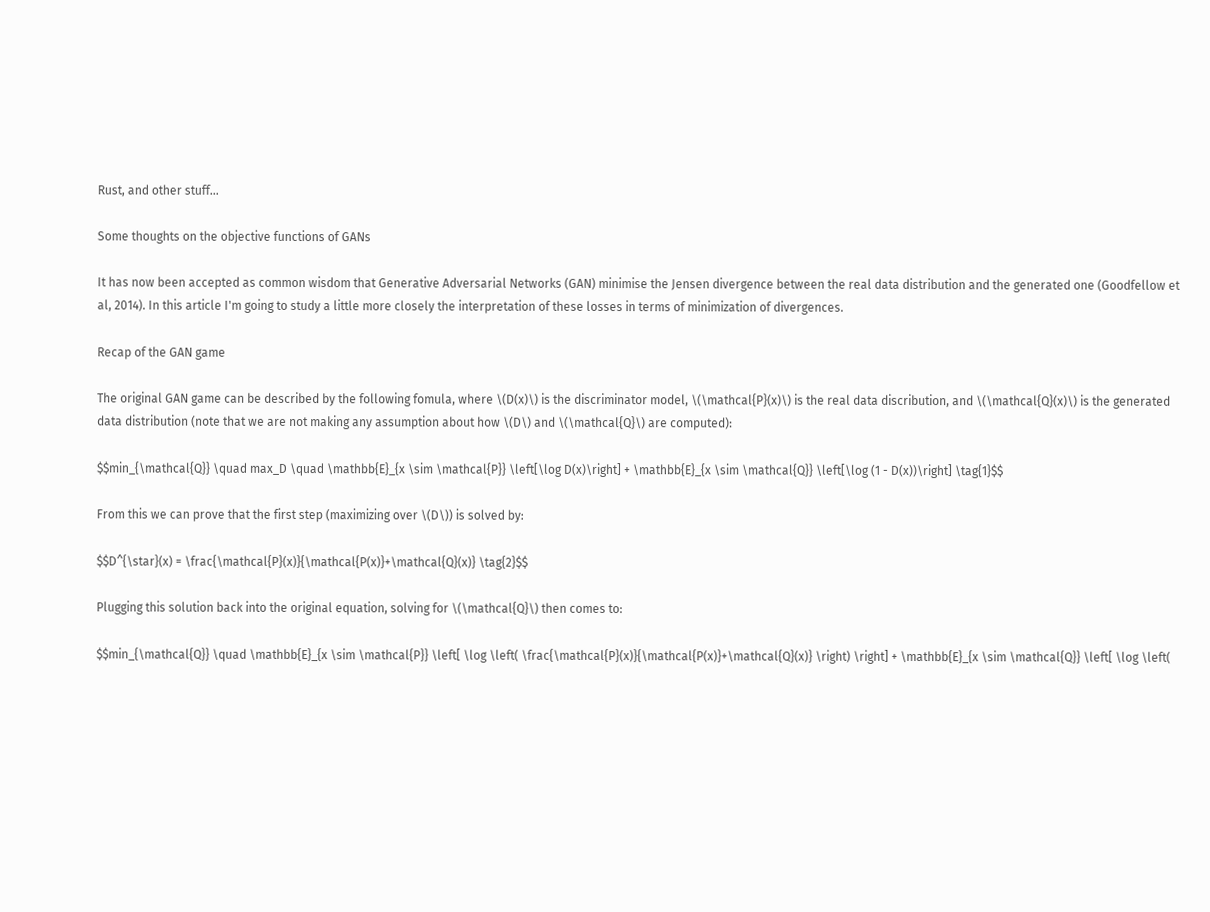Rust, and other stuff...

Some thoughts on the objective functions of GANs

It has now been accepted as common wisdom that Generative Adversarial Networks (GAN) minimise the Jensen divergence between the real data distribution and the generated one (Goodfellow et al, 2014). In this article I'm going to study a little more closely the interpretation of these losses in terms of minimization of divergences.

Recap of the GAN game

The original GAN game can be described by the following fomula, where \(D(x)\) is the discriminator model, \(\mathcal{P}(x)\) is the real data discribution, and \(\mathcal{Q}(x)\) is the generated data distribution (note that we are not making any assumption about how \(D\) and \(\mathcal{Q}\) are computed):

$$min_{\mathcal{Q}} \quad max_D \quad \mathbb{E}_{x \sim \mathcal{P}} \left[\log D(x)\right] + \mathbb{E}_{x \sim \mathcal{Q}} \left[\log (1 - D(x))\right] \tag{1}$$

From this we can prove that the first step (maximizing over \(D\)) is solved by:

$$D^{\star}(x) = \frac{\mathcal{P}(x)}{\mathcal{P(x)}+\mathcal{Q}(x)} \tag{2}$$

Plugging this solution back into the original equation, solving for \(\mathcal{Q}\) then comes to:

$$min_{\mathcal{Q}} \quad \mathbb{E}_{x \sim \mathcal{P}} \left[ \log \left( \frac{\mathcal{P}(x)}{\mathcal{P(x)}+\mathcal{Q}(x)} \right) \right] + \mathbb{E}_{x \sim \mathcal{Q}} \left[ \log \left(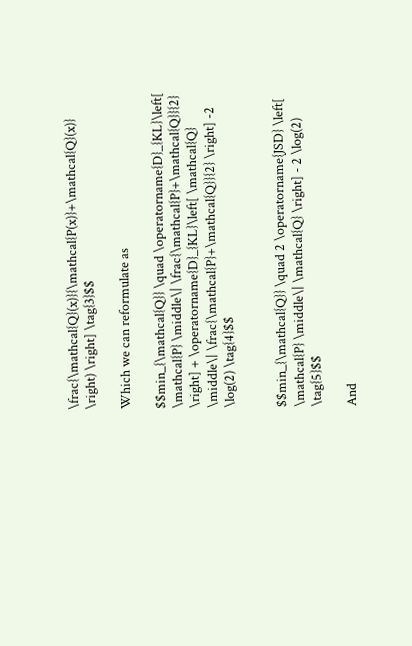\frac{\mathcal{Q}(x)}{\mathcal{P(x)}+\mathcal{Q}(x)} \right) \right] \tag{3}$$

Which we can reformulate as

$$min_{\mathcal{Q}} \quad \operatorname{D}_{KL}\left[ \mathcal{P} \middle\| \frac{\mathcal{P}+\mathcal{Q}}{2} \right] + \operatorname{D}_{KL}\left[ \mathcal{Q} \middle\| \frac{\mathcal{P}+\mathcal{Q}}{2} \right] -2 \log(2) \tag{4}$$


$$min_{\mathcal{Q}} \quad 2 \operatorname{JSD} \left[ \mathcal{P} \middle\| \mathcal{Q} \right] - 2 \log(2) \tag{5}$$

And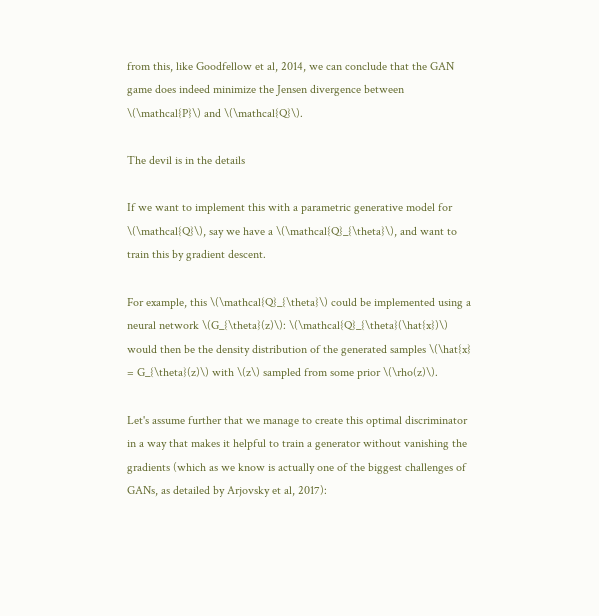from this, like Goodfellow et al, 2014, we can conclude that the GAN game does indeed minimize the Jensen divergence between \(\mathcal{P}\) and \(\mathcal{Q}\).

The devil is in the details

If we want to implement this with a parametric generative model for \(\mathcal{Q}\), say we have a \(\mathcal{Q}_{\theta}\), and want to train this by gradient descent.

For example, this \(\mathcal{Q}_{\theta}\) could be implemented using a neural network \(G_{\theta}(z)\): \(\mathcal{Q}_{\theta}(\hat{x})\) would then be the density distribution of the generated samples \(\hat{x} = G_{\theta}(z)\) with \(z\) sampled from some prior \(\rho(z)\).

Let's assume further that we manage to create this optimal discriminator in a way that makes it helpful to train a generator without vanishing the gradients (which as we know is actually one of the biggest challenges of GANs, as detailed by Arjovsky et al, 2017):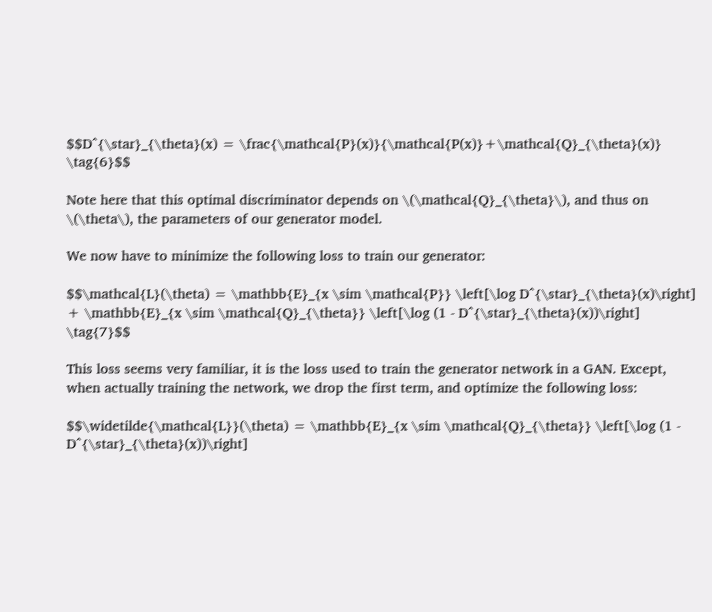$$D^{\star}_{\theta}(x) = \frac{\mathcal{P}(x)}{\mathcal{P(x)}+\mathcal{Q}_{\theta}(x)} \tag{6}$$

Note here that this optimal discriminator depends on \(\mathcal{Q}_{\theta}\), and thus on \(\theta\), the parameters of our generator model.

We now have to minimize the following loss to train our generator:

$$\mathcal{L}(\theta) = \mathbb{E}_{x \sim \mathcal{P}} \left[\log D^{\star}_{\theta}(x)\right] + \mathbb{E}_{x \sim \mathcal{Q}_{\theta}} \left[\log (1 - D^{\star}_{\theta}(x))\right] \tag{7}$$

This loss seems very familiar, it is the loss used to train the generator network in a GAN. Except, when actually training the network, we drop the first term, and optimize the following loss:

$$\widetilde{\mathcal{L}}(\theta) = \mathbb{E}_{x \sim \mathcal{Q}_{\theta}} \left[\log (1 - D^{\star}_{\theta}(x))\right]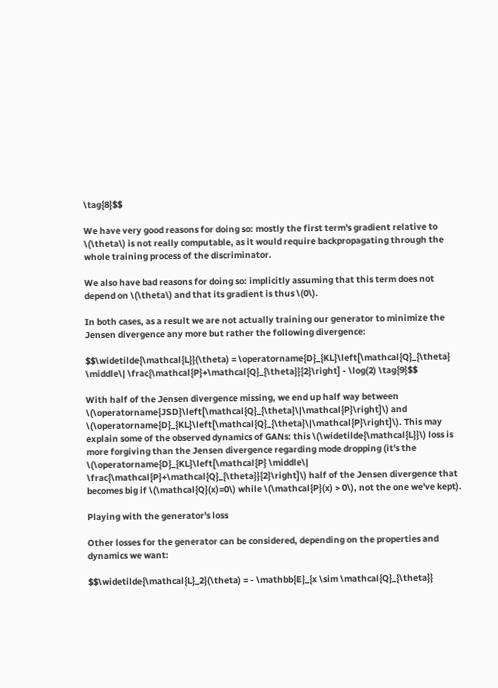\tag{8}$$

We have very good reasons for doing so: mostly the first term's gradient relative to \(\theta\) is not really computable, as it would require backpropagating through the whole training process of the discriminator.

We also have bad reasons for doing so: implicitly assuming that this term does not depend on \(\theta\) and that its gradient is thus \(0\).

In both cases, as a result we are not actually training our generator to minimize the Jensen divergence any more but rather the following divergence:

$$\widetilde{\mathcal{L}}(\theta) = \operatorname{D}_{KL}\left[\mathcal{Q}_{\theta} \middle\| \frac{\mathcal{P}+\mathcal{Q}_{\theta}}{2}\right] - \log(2) \tag{9}$$

With half of the Jensen divergence missing, we end up half way between \(\operatorname{JSD}\left[\mathcal{Q}_{\theta}\|\mathcal{P}\right]\) and \(\operatorname{D}_{KL}\left[\mathcal{Q}_{\theta}\|\mathcal{P}\right]\). This may explain some of the observed dynamics of GANs: this \(\widetilde{\mathcal{L}}\) loss is more forgiving than the Jensen divergence regarding mode dropping (it's the \(\operatorname{D}_{KL}\left[\mathcal{P} \middle\| \frac{\mathcal{P}+\mathcal{Q}_{\theta}}{2}\right]\) half of the Jensen divergence that becomes big if \(\mathcal{Q}(x)=0\) while \(\mathcal{P}(x) > 0\), not the one we've kept).

Playing with the generator's loss

Other losses for the generator can be considered, depending on the properties and dynamics we want:

$$\widetilde{\mathcal{L}_2}(\theta) = - \mathbb{E}_{x \sim \mathcal{Q}_{\theta}}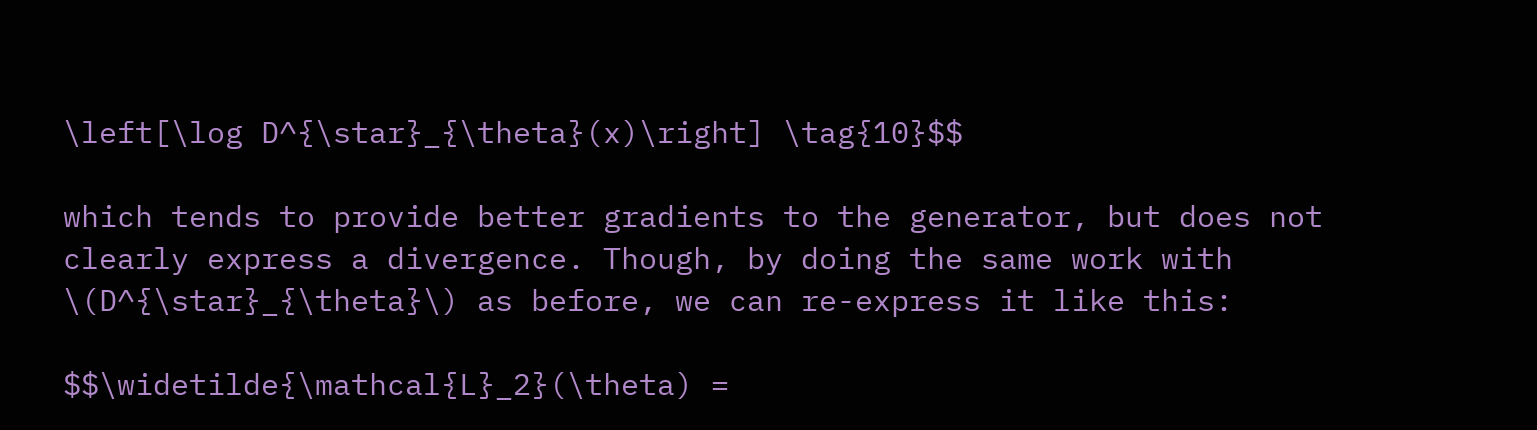\left[\log D^{\star}_{\theta}(x)\right] \tag{10}$$

which tends to provide better gradients to the generator, but does not clearly express a divergence. Though, by doing the same work with \(D^{\star}_{\theta}\) as before, we can re-express it like this:

$$\widetilde{\mathcal{L}_2}(\theta) =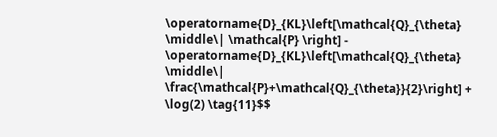\operatorname{D}_{KL}\left[\mathcal{Q}_{\theta} \middle\| \mathcal{P} \right] - \operatorname{D}_{KL}\left[\mathcal{Q}_{\theta} \middle\| \frac{\mathcal{P}+\mathcal{Q}_{\theta}}{2}\right] + \log(2) \tag{11}$$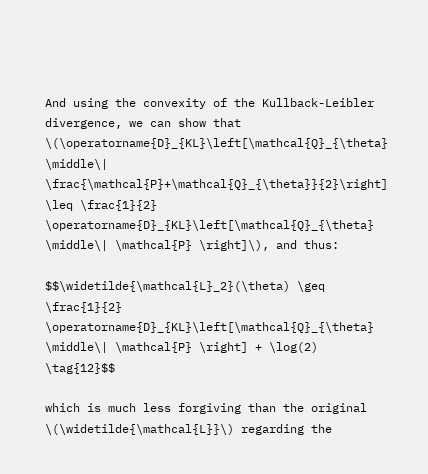And using the convexity of the Kullback-Leibler divergence, we can show that \(\operatorname{D}_{KL}\left[\mathcal{Q}_{\theta} \middle\| \frac{\mathcal{P}+\mathcal{Q}_{\theta}}{2}\right] \leq \frac{1}{2} \operatorname{D}_{KL}\left[\mathcal{Q}_{\theta} \middle\| \mathcal{P} \right]\), and thus:

$$\widetilde{\mathcal{L}_2}(\theta) \geq \frac{1}{2} \operatorname{D}_{KL}\left[\mathcal{Q}_{\theta} \middle\| \mathcal{P} \right] + \log(2) \tag{12}$$

which is much less forgiving than the original \(\widetilde{\mathcal{L}}\) regarding the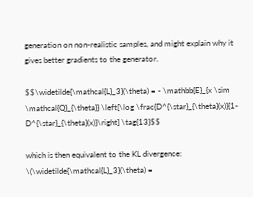generation on non-realistic samples, and might explain why it gives better gradients to the generator.

$$\widetilde{\mathcal{L}_3}(\theta) = - \mathbb{E}_{x \sim \mathcal{Q}_{\theta}} \left[\log \frac{D^{\star}_{\theta}(x)}{1-D^{\star}_{\theta}(x)}\right] \tag{13}$$

which is then equivalent to the KL divergence: \(\widetilde{\mathcal{L}_3}(\theta) =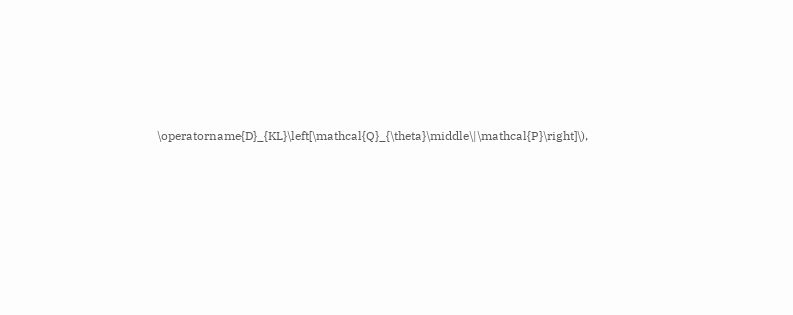\operatorname{D}_{KL}\left[\mathcal{Q}_{\theta}\middle\|\mathcal{P}\right]\),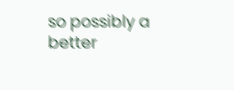so possibly a better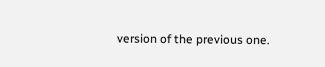version of the previous one.